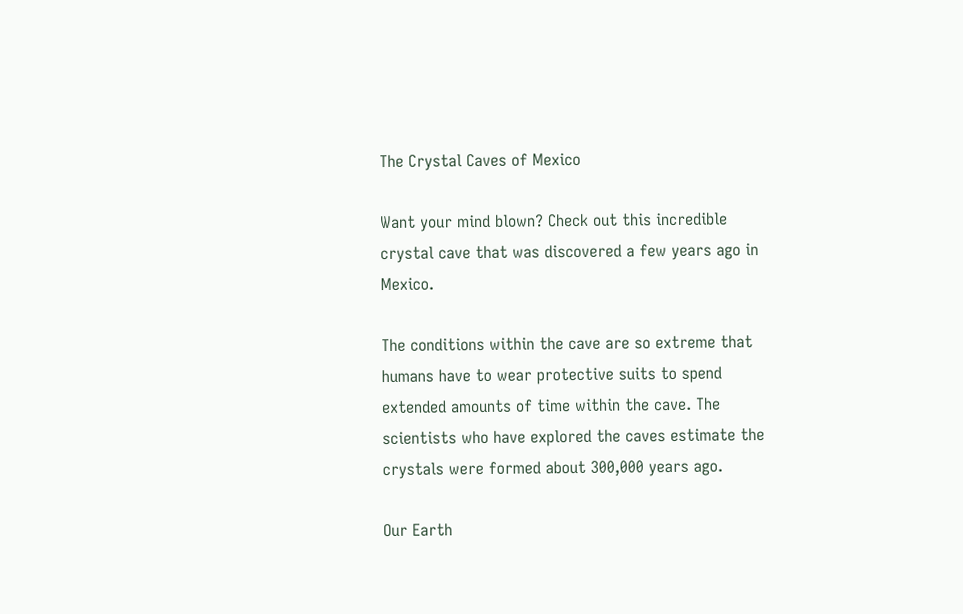The Crystal Caves of Mexico

Want your mind blown? Check out this incredible crystal cave that was discovered a few years ago in Mexico.

The conditions within the cave are so extreme that humans have to wear protective suits to spend extended amounts of time within the cave. The scientists who have explored the caves estimate the crystals were formed about 300,000 years ago.

Our Earth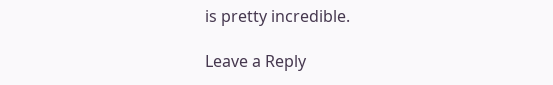is pretty incredible.

Leave a Reply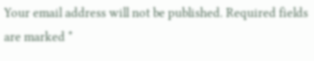Your email address will not be published. Required fields are marked *